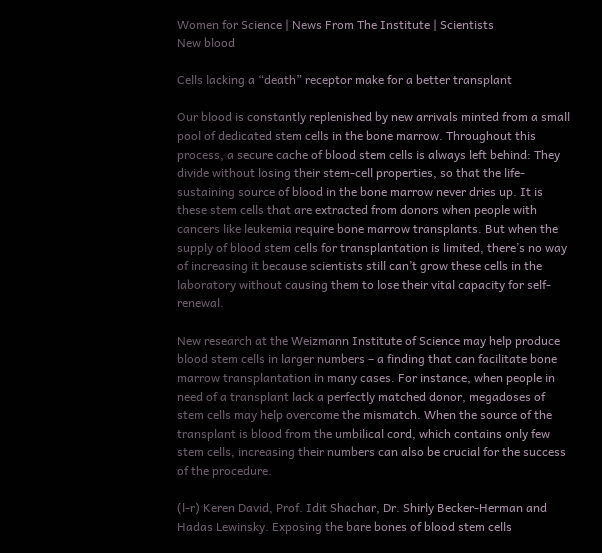Women for Science | News From The Institute | Scientists
New blood

Cells lacking a “death” receptor make for a better transplant

Our blood is constantly replenished by new arrivals minted from a small pool of dedicated stem cells in the bone marrow. Throughout this process, a secure cache of blood stem cells is always left behind: They divide without losing their stem-cell properties, so that the life-sustaining source of blood in the bone marrow never dries up. It is these stem cells that are extracted from donors when people with cancers like leukemia require bone marrow transplants. But when the supply of blood stem cells for transplantation is limited, there’s no way of increasing it because scientists still can’t grow these cells in the laboratory without causing them to lose their vital capacity for self-renewal.

New research at the Weizmann Institute of Science may help produce blood stem cells in larger numbers – a finding that can facilitate bone marrow transplantation in many cases. For instance, when people in need of a transplant lack a perfectly matched donor, megadoses of stem cells may help overcome the mismatch. When the source of the transplant is blood from the umbilical cord, which contains only few stem cells, increasing their numbers can also be crucial for the success of the procedure.

(l-r) Keren David, Prof. Idit Shachar, Dr. Shirly Becker-Herman and Hadas Lewinsky. Exposing the bare bones of blood stem cells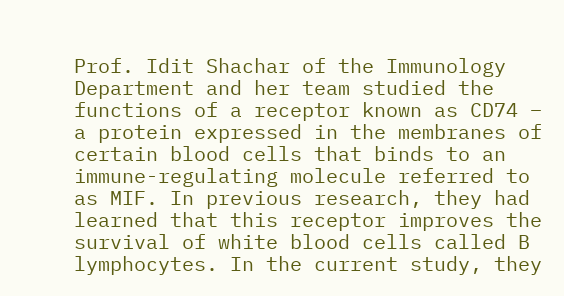Prof. Idit Shachar of the Immunology Department and her team studied the functions of a receptor known as CD74 – a protein expressed in the membranes of certain blood cells that binds to an immune-regulating molecule referred to as MIF. In previous research, they had learned that this receptor improves the survival of white blood cells called B lymphocytes. In the current study, they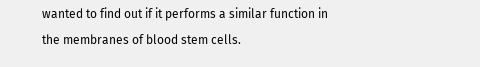wanted to find out if it performs a similar function in the membranes of blood stem cells.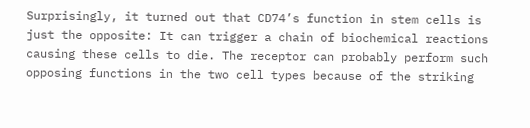Surprisingly, it turned out that CD74’s function in stem cells is just the opposite: It can trigger a chain of biochemical reactions causing these cells to die. The receptor can probably perform such opposing functions in the two cell types because of the striking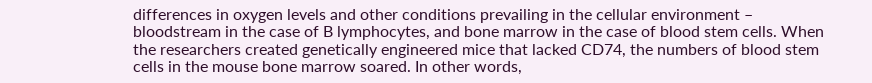differences in oxygen levels and other conditions prevailing in the cellular environment – bloodstream in the case of B lymphocytes, and bone marrow in the case of blood stem cells. When the researchers created genetically engineered mice that lacked CD74, the numbers of blood stem cells in the mouse bone marrow soared. In other words,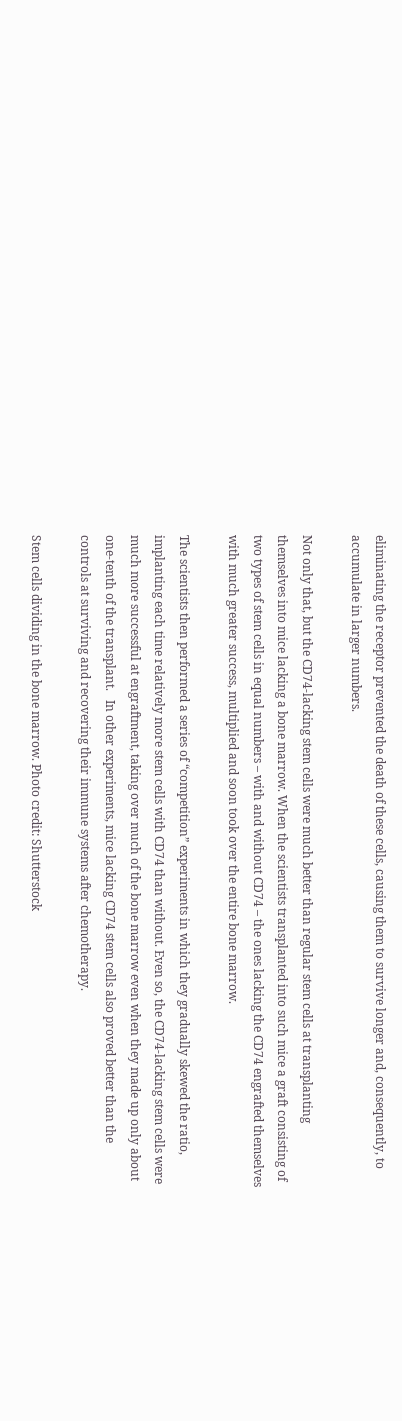eliminating the receptor prevented the death of these cells, causing them to survive longer and, consequently, to accumulate in larger numbers.

Not only that, but the CD74-lacking stem cells were much better than regular stem cells at transplanting themselves into mice lacking a bone marrow. When the scientists transplanted into such mice a graft consisting of two types of stem cells in equal numbers – with and without CD74 – the ones lacking the CD74 engrafted themselves with much greater success, multiplied and soon took over the entire bone marrow.

The scientists then performed a series of “competition” experiments in which they gradually skewed the ratio, implanting each time relatively more stem cells with CD74 than without. Even so, the CD74-lacking stem cells were much more successful at engraftment, taking over much of the bone marrow even when they made up only about one-tenth of the transplant.   In other experiments, mice lacking CD74 stem cells also proved better than the controls at surviving and recovering their immune systems after chemotherapy.

Stem cells dividing in the bone marrow. Photo credit: Shutterstock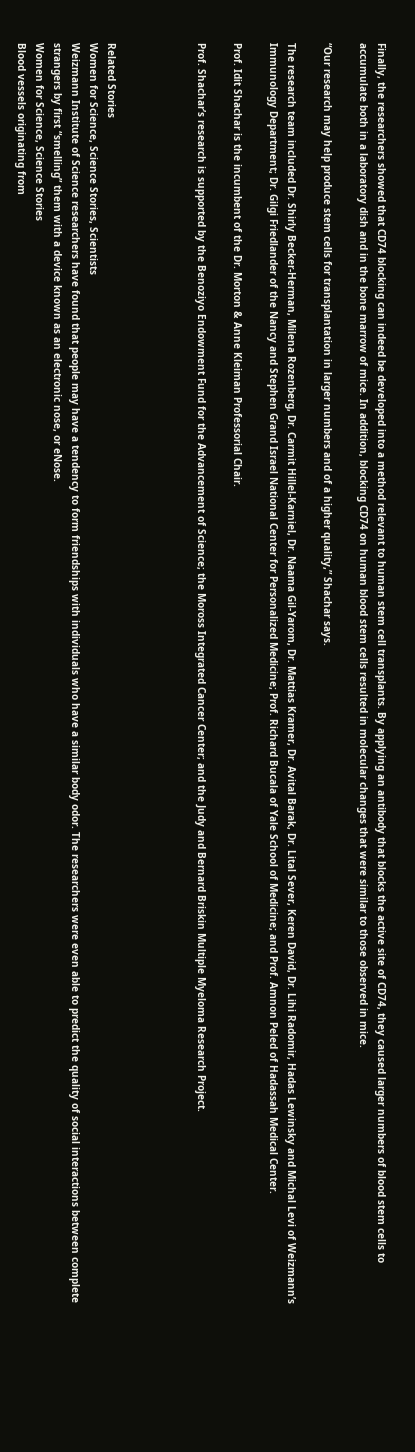Finally, the researchers showed that CD74 blocking can indeed be developed into a method relevant to human stem cell transplants. By applying an antibody that blocks the active site of CD74, they caused larger numbers of blood stem cells to accumulate both in a laboratory dish and in the bone marrow of mice. In addition, blocking CD74 on human blood stem cells resulted in molecular changes that were similar to those observed in mice.

“Our research may help produce stem cells for transplantation in larger numbers and of a higher quality,” Shachar says.

The research team included Dr. Shirly Becker-Herman, Milena Rozenberg, Dr. Carmit Hillel-Karniel, Dr. Naama Gil-Yarom, Dr. Mattias Kramer, Dr. Avital Barak, Dr. Lital Sever, Keren David, Dr. Lihi Radomir, Hadas Lewinsky and Michal Levi of Weizmann’s Immunology Department; Dr. Gilgi Friedlander of the Nancy and Stephen Grand Israel National Center for Personalized Medicine; Prof. Richard Bucala of Yale School of Medicine; and Prof. Amnon Peled of Hadassah Medical Center.

Prof. Idit Shachar is the incumbent of the Dr. Morton & Anne Kleiman Professorial Chair.

Prof. Shachar’s research is supported by the Benoziyo Endowment Fund for the Advancement of Science; the Moross Integrated Cancer Center; and the Judy and Bernard Briskin Multiple Myeloma Research Project.




Related Stories
Women for Science, Science Stories, Scientists
Weizmann Institute of Science researchers have found that people may have a tendency to form friendships with individuals who have a similar body odor. The researchers were even able to predict the quality of social interactions between complete strangers by first “smelling” them with a device known as an electronic nose, or eNose.
Women for Science, Science Stories
Blood vessels originating from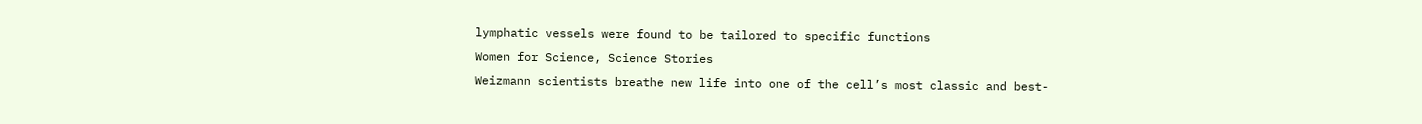lymphatic vessels were found to be tailored to specific functions
Women for Science, Science Stories
Weizmann scientists breathe new life into one of the cell’s most classic and best-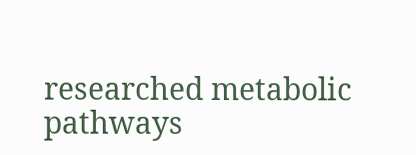researched metabolic pathways